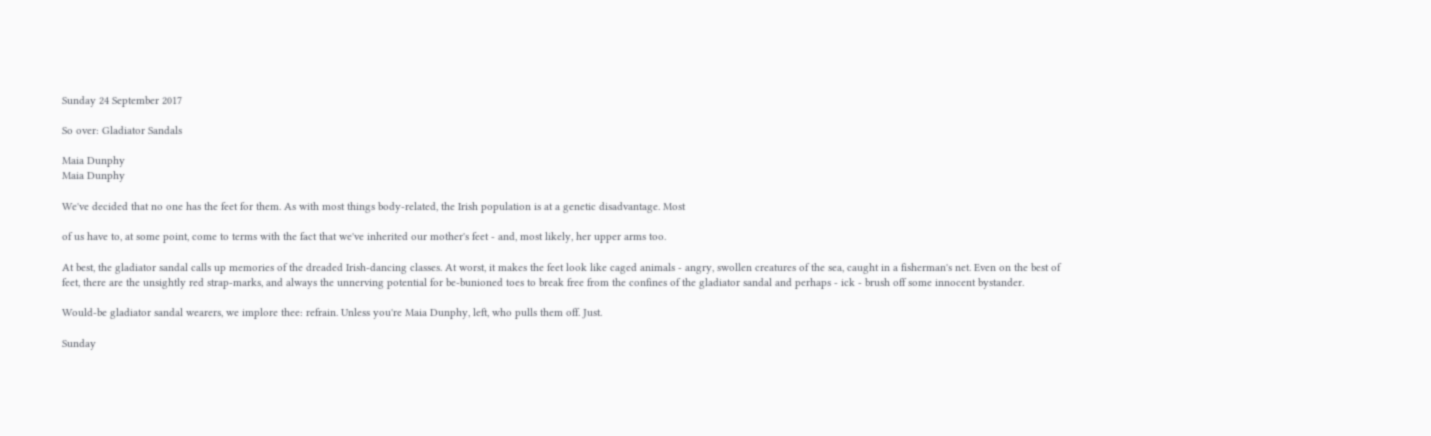Sunday 24 September 2017

So over: Gladiator Sandals

Maia Dunphy
Maia Dunphy

We've decided that no one has the feet for them. As with most things body-related, the Irish population is at a genetic disadvantage. Most

of us have to, at some point, come to terms with the fact that we've inherited our mother's feet - and, most likely, her upper arms too.

At best, the gladiator sandal calls up memories of the dreaded Irish-dancing classes. At worst, it makes the feet look like caged animals - angry, swollen creatures of the sea, caught in a fisherman's net. Even on the best of feet, there are the unsightly red strap-marks, and always the unnerving potential for be-bunioned toes to break free from the confines of the gladiator sandal and perhaps - ick - brush off some innocent bystander.

Would-be gladiator sandal wearers, we implore thee: refrain. Unless you're Maia Dunphy, left, who pulls them off. Just.

Sunday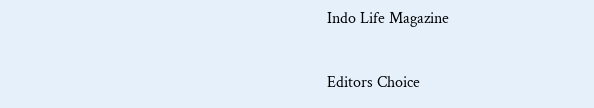Indo Life Magazine

Editors Choice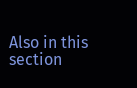Also in this section